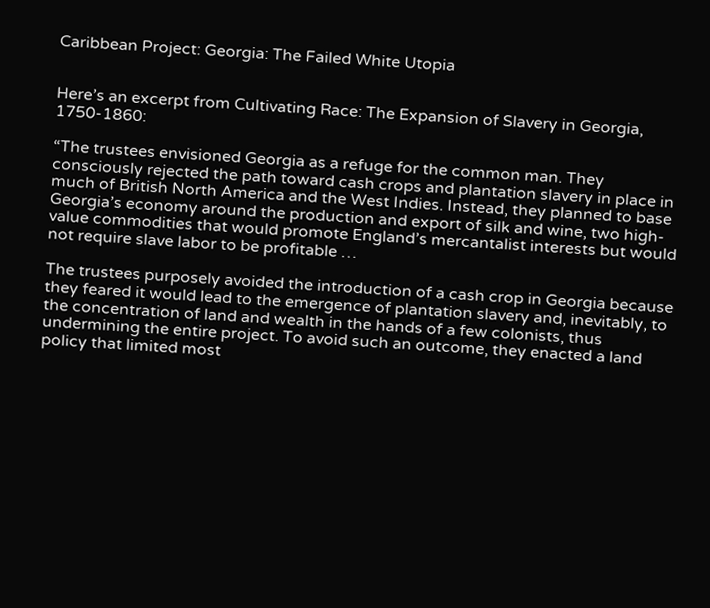Caribbean Project: Georgia: The Failed White Utopia


Here’s an excerpt from Cultivating Race: The Expansion of Slavery in Georgia, 1750-1860:

“The trustees envisioned Georgia as a refuge for the common man. They consciously rejected the path toward cash crops and plantation slavery in place in much of British North America and the West Indies. Instead, they planned to base Georgia’s economy around the production and export of silk and wine, two high-value commodities that would promote England’s mercantalist interests but would not require slave labor to be profitable …

The trustees purposely avoided the introduction of a cash crop in Georgia because they feared it would lead to the emergence of plantation slavery and, inevitably, to the concentration of land and wealth in the hands of a few colonists, thus undermining the entire project. To avoid such an outcome, they enacted a land policy that limited most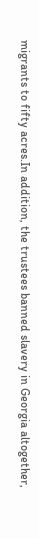migrants to fifty acres.In addition, the trustees banned slavery in Georgia altogether,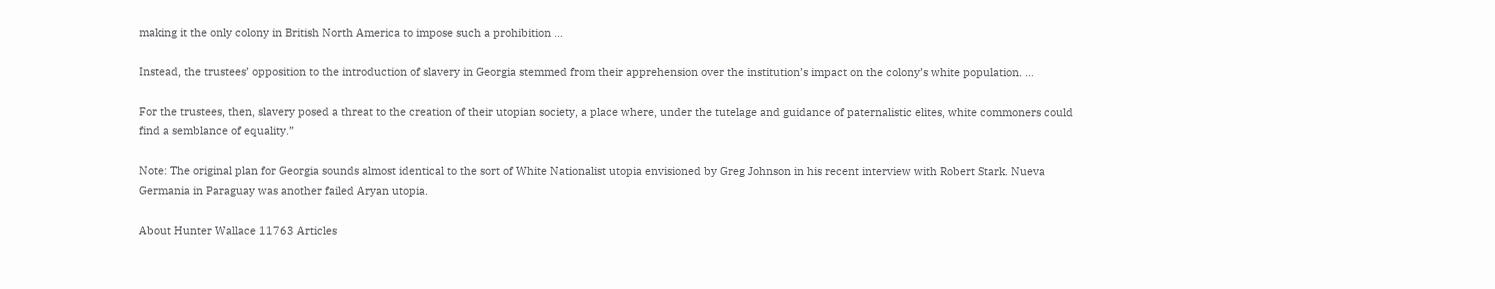making it the only colony in British North America to impose such a prohibition …

Instead, the trustees’ opposition to the introduction of slavery in Georgia stemmed from their apprehension over the institution’s impact on the colony’s white population. …

For the trustees, then, slavery posed a threat to the creation of their utopian society, a place where, under the tutelage and guidance of paternalistic elites, white commoners could find a semblance of equality.”

Note: The original plan for Georgia sounds almost identical to the sort of White Nationalist utopia envisioned by Greg Johnson in his recent interview with Robert Stark. Nueva Germania in Paraguay was another failed Aryan utopia.

About Hunter Wallace 11763 Articles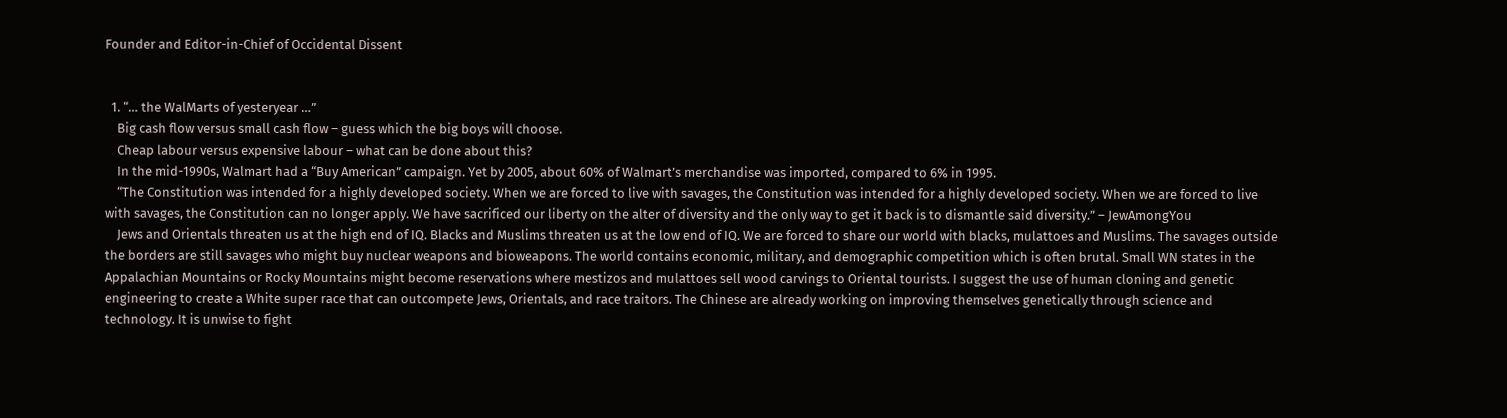Founder and Editor-in-Chief of Occidental Dissent


  1. “… the WalMarts of yesteryear …”
    Big cash flow versus small cash flow – guess which the big boys will choose.
    Cheap labour versus expensive labour – what can be done about this?
    In the mid-1990s, Walmart had a “Buy American” campaign. Yet by 2005, about 60% of Walmart’s merchandise was imported, compared to 6% in 1995.
    “The Constitution was intended for a highly developed society. When we are forced to live with savages, the Constitution was intended for a highly developed society. When we are forced to live with savages, the Constitution can no longer apply. We have sacrificed our liberty on the alter of diversity and the only way to get it back is to dismantle said diversity.” – JewAmongYou
    Jews and Orientals threaten us at the high end of IQ. Blacks and Muslims threaten us at the low end of IQ. We are forced to share our world with blacks, mulattoes and Muslims. The savages outside the borders are still savages who might buy nuclear weapons and bioweapons. The world contains economic, military, and demographic competition which is often brutal. Small WN states in the Appalachian Mountains or Rocky Mountains might become reservations where mestizos and mulattoes sell wood carvings to Oriental tourists. I suggest the use of human cloning and genetic engineering to create a White super race that can outcompete Jews, Orientals, and race traitors. The Chinese are already working on improving themselves genetically through science and technology. It is unwise to fight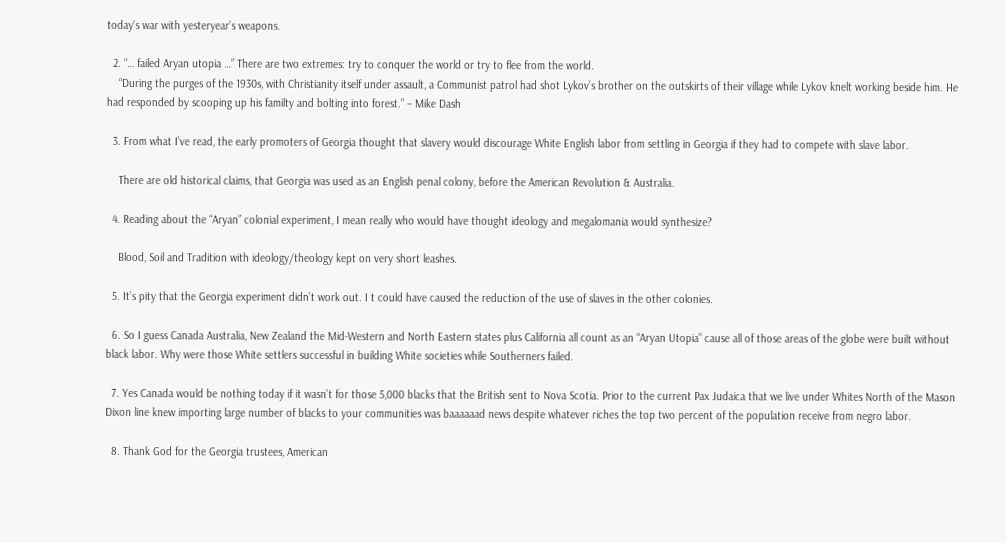today’s war with yesteryear’s weapons.

  2. “… failed Aryan utopia …” There are two extremes: try to conquer the world or try to flee from the world.
    “During the purges of the 1930s, with Christianity itself under assault, a Communist patrol had shot Lykov’s brother on the outskirts of their village while Lykov knelt working beside him. He had responded by scooping up his familty and bolting into forest.” – Mike Dash

  3. From what I’ve read, the early promoters of Georgia thought that slavery would discourage White English labor from settling in Georgia if they had to compete with slave labor.

    There are old historical claims, that Georgia was used as an English penal colony, before the American Revolution & Australia.

  4. Reading about the “Aryan” colonial experiment, I mean really who would have thought ideology and megalomania would synthesize?

    Blood, Soil and Tradition with ideology/theology kept on very short leashes.

  5. It’s pity that the Georgia experiment didn’t work out. I t could have caused the reduction of the use of slaves in the other colonies.

  6. So I guess Canada Australia, New Zealand the Mid-Western and North Eastern states plus California all count as an “Aryan Utopia” cause all of those areas of the globe were built without black labor. Why were those White settlers successful in building White societies while Southerners failed.

  7. Yes Canada would be nothing today if it wasn’t for those 5,000 blacks that the British sent to Nova Scotia. Prior to the current Pax Judaica that we live under Whites North of the Mason Dixon line knew importing large number of blacks to your communities was baaaaaad news despite whatever riches the top two percent of the population receive from negro labor.

  8. Thank God for the Georgia trustees, American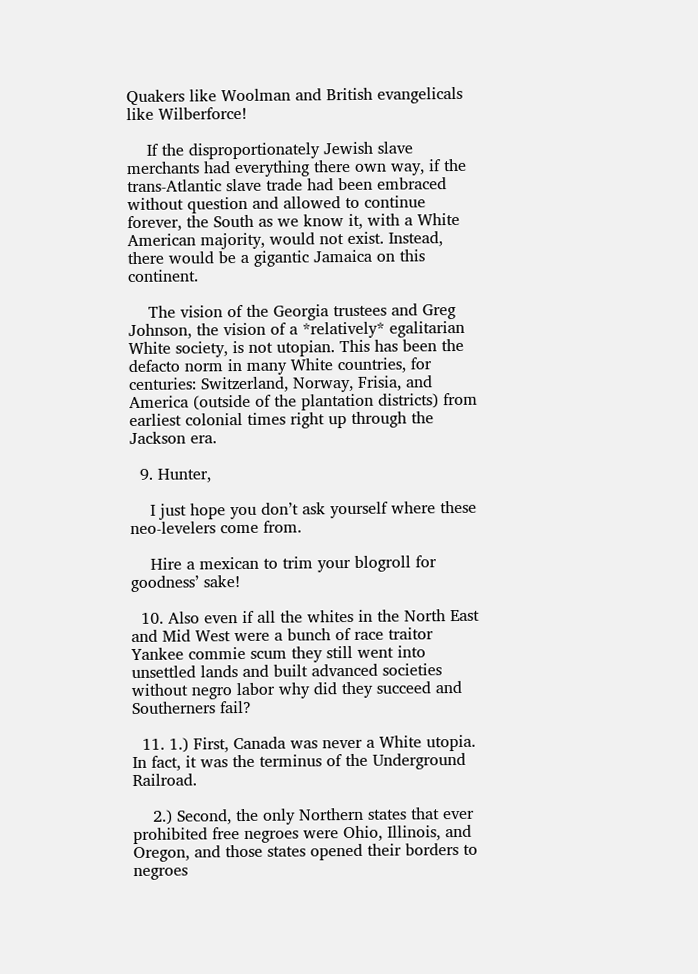Quakers like Woolman and British evangelicals like Wilberforce!

    If the disproportionately Jewish slave merchants had everything there own way, if the trans-Atlantic slave trade had been embraced without question and allowed to continue forever, the South as we know it, with a White American majority, would not exist. Instead, there would be a gigantic Jamaica on this continent.

    The vision of the Georgia trustees and Greg Johnson, the vision of a *relatively* egalitarian White society, is not utopian. This has been the defacto norm in many White countries, for centuries: Switzerland, Norway, Frisia, and America (outside of the plantation districts) from earliest colonial times right up through the Jackson era.

  9. Hunter,

    I just hope you don’t ask yourself where these neo-levelers come from.

    Hire a mexican to trim your blogroll for goodness’ sake!

  10. Also even if all the whites in the North East and Mid West were a bunch of race traitor Yankee commie scum they still went into unsettled lands and built advanced societies without negro labor why did they succeed and Southerners fail?

  11. 1.) First, Canada was never a White utopia. In fact, it was the terminus of the Underground Railroad.

    2.) Second, the only Northern states that ever prohibited free negroes were Ohio, Illinois, and Oregon, and those states opened their borders to negroes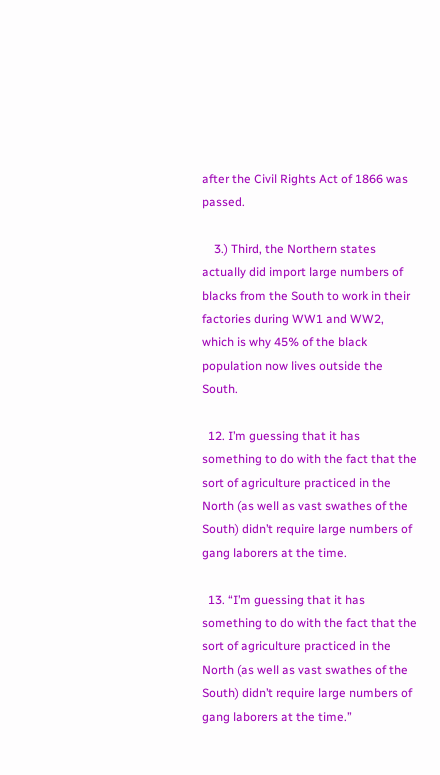after the Civil Rights Act of 1866 was passed.

    3.) Third, the Northern states actually did import large numbers of blacks from the South to work in their factories during WW1 and WW2, which is why 45% of the black population now lives outside the South.

  12. I’m guessing that it has something to do with the fact that the sort of agriculture practiced in the North (as well as vast swathes of the South) didn’t require large numbers of gang laborers at the time.

  13. “I’m guessing that it has something to do with the fact that the sort of agriculture practiced in the North (as well as vast swathes of the South) didn’t require large numbers of gang laborers at the time.”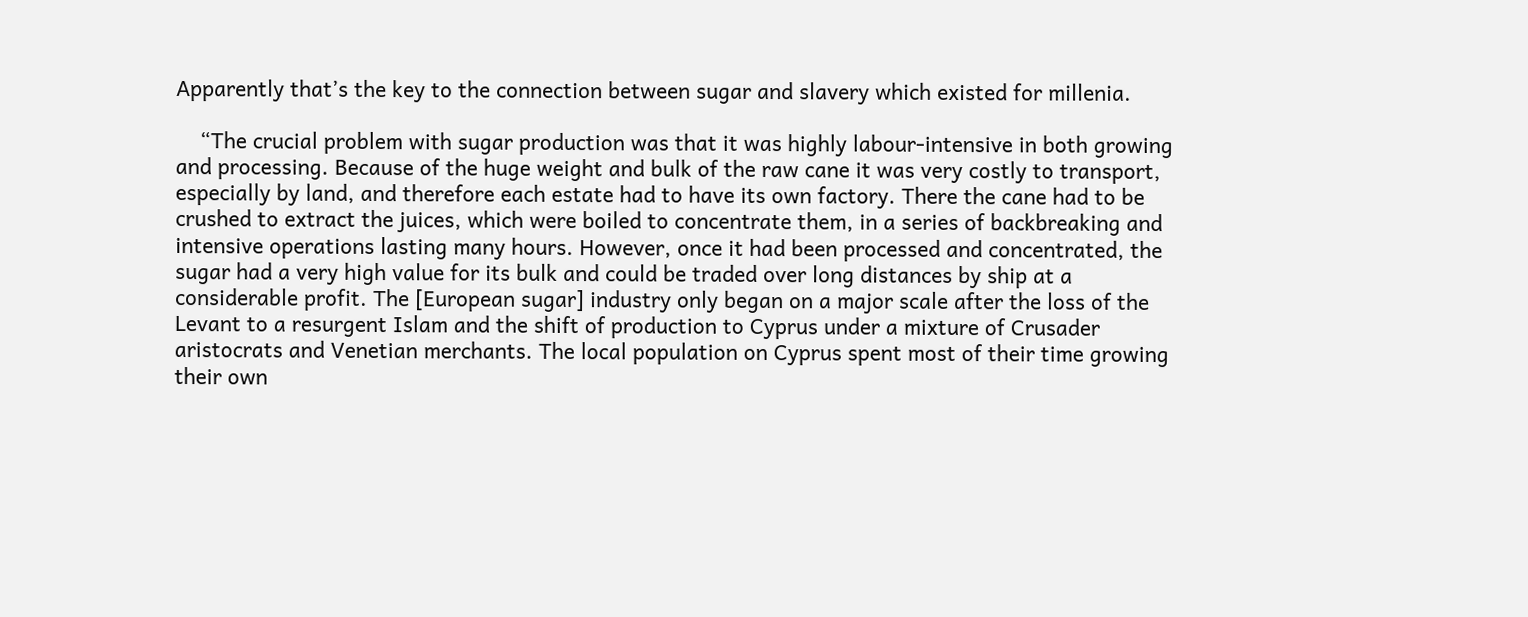Apparently that’s the key to the connection between sugar and slavery which existed for millenia.

    “The crucial problem with sugar production was that it was highly labour-intensive in both growing and processing. Because of the huge weight and bulk of the raw cane it was very costly to transport, especially by land, and therefore each estate had to have its own factory. There the cane had to be crushed to extract the juices, which were boiled to concentrate them, in a series of backbreaking and intensive operations lasting many hours. However, once it had been processed and concentrated, the sugar had a very high value for its bulk and could be traded over long distances by ship at a considerable profit. The [European sugar] industry only began on a major scale after the loss of the Levant to a resurgent Islam and the shift of production to Cyprus under a mixture of Crusader aristocrats and Venetian merchants. The local population on Cyprus spent most of their time growing their own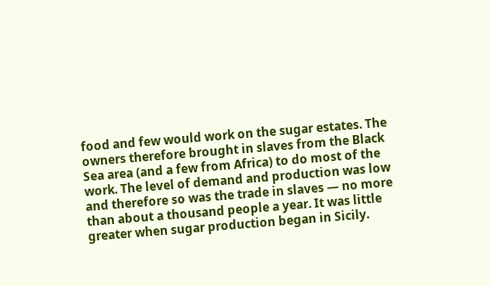food and few would work on the sugar estates. The owners therefore brought in slaves from the Black Sea area (and a few from Africa) to do most of the work. The level of demand and production was low and therefore so was the trade in slaves — no more than about a thousand people a year. It was little greater when sugar production began in Sicily.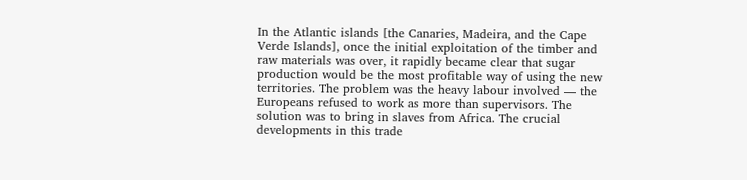In the Atlantic islands [the Canaries, Madeira, and the Cape Verde Islands], once the initial exploitation of the timber and raw materials was over, it rapidly became clear that sugar production would be the most profitable way of using the new territories. The problem was the heavy labour involved — the Europeans refused to work as more than supervisors. The solution was to bring in slaves from Africa. The crucial developments in this trade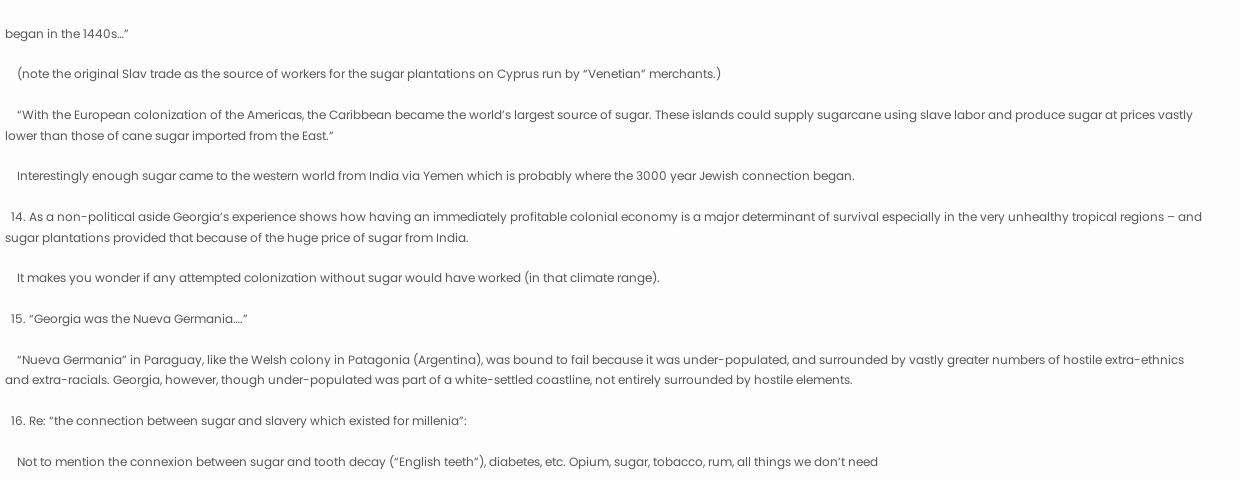began in the 1440s…”

    (note the original Slav trade as the source of workers for the sugar plantations on Cyprus run by “Venetian” merchants.)

    “With the European colonization of the Americas, the Caribbean became the world’s largest source of sugar. These islands could supply sugarcane using slave labor and produce sugar at prices vastly lower than those of cane sugar imported from the East.”

    Interestingly enough sugar came to the western world from India via Yemen which is probably where the 3000 year Jewish connection began.

  14. As a non-political aside Georgia’s experience shows how having an immediately profitable colonial economy is a major determinant of survival especially in the very unhealthy tropical regions – and sugar plantations provided that because of the huge price of sugar from India.

    It makes you wonder if any attempted colonization without sugar would have worked (in that climate range).

  15. “Georgia was the Nueva Germania….”

    “Nueva Germania” in Paraguay, like the Welsh colony in Patagonia (Argentina), was bound to fail because it was under-populated, and surrounded by vastly greater numbers of hostile extra-ethnics and extra-racials. Georgia, however, though under-populated was part of a white-settled coastline, not entirely surrounded by hostile elements.

  16. Re: “the connection between sugar and slavery which existed for millenia”:

    Not to mention the connexion between sugar and tooth decay (“English teeth”), diabetes, etc. Opium, sugar, tobacco, rum, all things we don’t need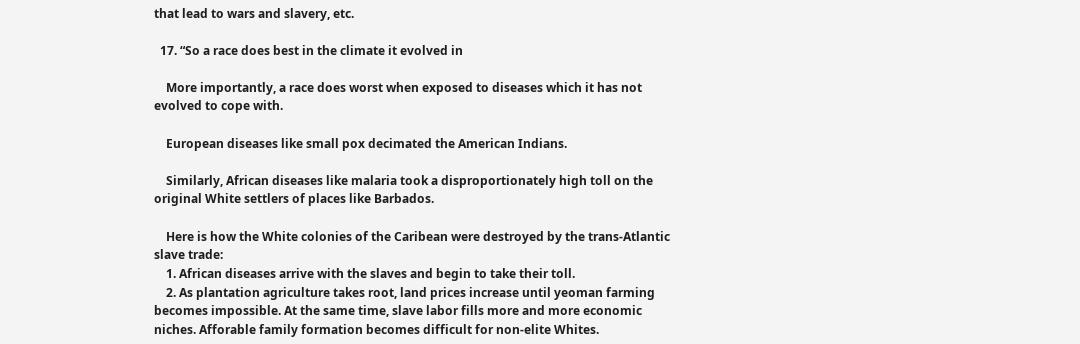that lead to wars and slavery, etc.

  17. “So a race does best in the climate it evolved in

    More importantly, a race does worst when exposed to diseases which it has not evolved to cope with.

    European diseases like small pox decimated the American Indians.

    Similarly, African diseases like malaria took a disproportionately high toll on the original White settlers of places like Barbados.

    Here is how the White colonies of the Caribean were destroyed by the trans-Atlantic slave trade:
    1. African diseases arrive with the slaves and begin to take their toll.
    2. As plantation agriculture takes root, land prices increase until yeoman farming becomes impossible. At the same time, slave labor fills more and more economic niches. Afforable family formation becomes difficult for non-elite Whites.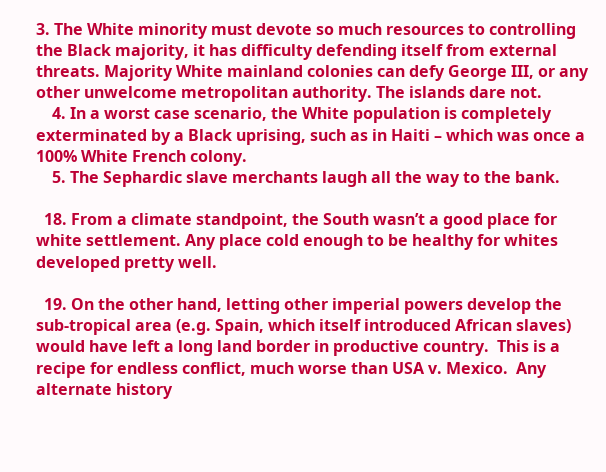3. The White minority must devote so much resources to controlling the Black majority, it has difficulty defending itself from external threats. Majority White mainland colonies can defy George III, or any other unwelcome metropolitan authority. The islands dare not.
    4. In a worst case scenario, the White population is completely exterminated by a Black uprising, such as in Haiti – which was once a 100% White French colony.
    5. The Sephardic slave merchants laugh all the way to the bank.

  18. From a climate standpoint, the South wasn’t a good place for white settlement. Any place cold enough to be healthy for whites developed pretty well.

  19. On the other hand, letting other imperial powers develop the sub-tropical area (e.g. Spain, which itself introduced African slaves) would have left a long land border in productive country.  This is a recipe for endless conflict, much worse than USA v. Mexico.  Any alternate history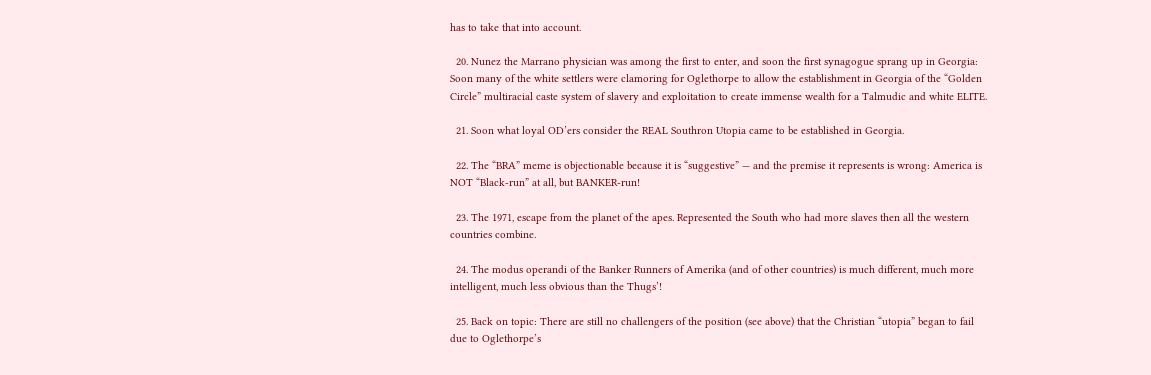has to take that into account.

  20. Nunez the Marrano physician was among the first to enter, and soon the first synagogue sprang up in Georgia: Soon many of the white settlers were clamoring for Oglethorpe to allow the establishment in Georgia of the “Golden Circle” multiracial caste system of slavery and exploitation to create immense wealth for a Talmudic and white ELITE.

  21. Soon what loyal OD’ers consider the REAL Southron Utopia came to be established in Georgia.

  22. The “BRA” meme is objectionable because it is “suggestive” — and the premise it represents is wrong: America is NOT “Black-run” at all, but BANKER-run!

  23. The 1971, escape from the planet of the apes. Represented the South who had more slaves then all the western countries combine.

  24. The modus operandi of the Banker Runners of Amerika (and of other countries) is much different, much more intelligent, much less obvious than the Thugs’!

  25. Back on topic: There are still no challengers of the position (see above) that the Christian “utopia” began to fail due to Oglethorpe’s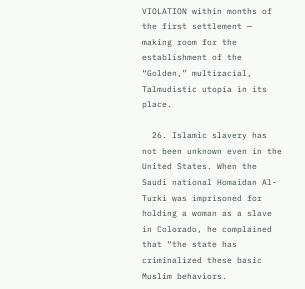VIOLATION within months of the first settlement — making room for the establishment of the “Golden,” multiracial, Talmudistic utopia in its place.

  26. Islamic slavery has not been unknown even in the United States. When the Saudi national Homaidan Al-Turki was imprisoned for holding a woman as a slave in Colorado, he complained that “the state has criminalized these basic Muslim behaviors.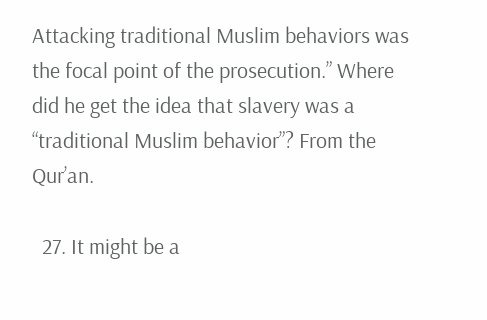Attacking traditional Muslim behaviors was the focal point of the prosecution.” Where did he get the idea that slavery was a “traditional Muslim behavior”? From the Qur’an.

  27. It might be a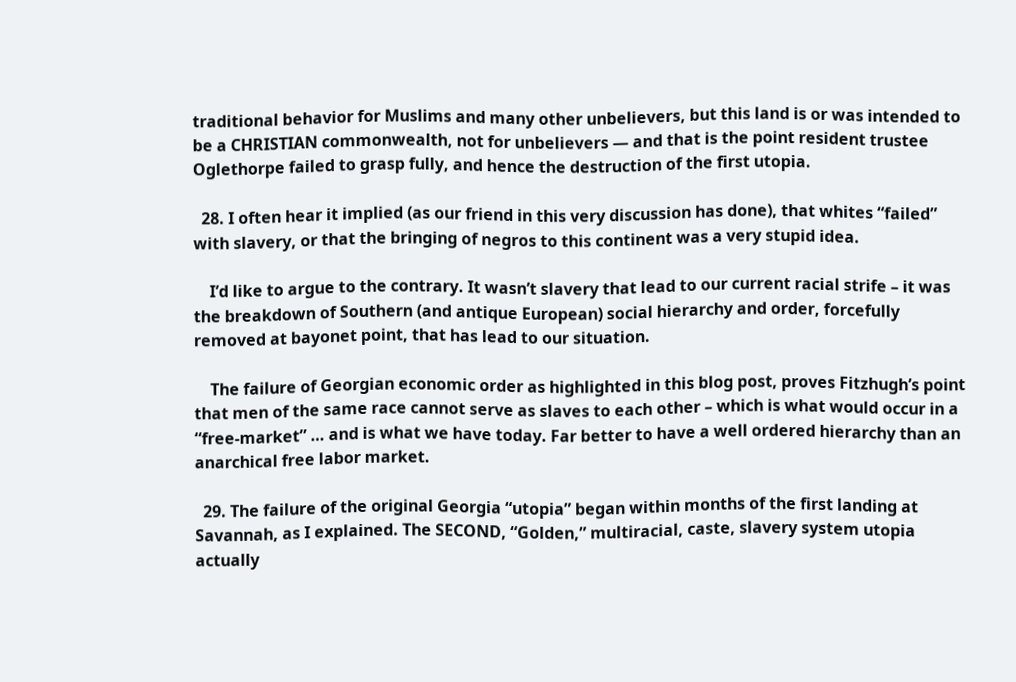traditional behavior for Muslims and many other unbelievers, but this land is or was intended to be a CHRISTIAN commonwealth, not for unbelievers — and that is the point resident trustee Oglethorpe failed to grasp fully, and hence the destruction of the first utopia.

  28. I often hear it implied (as our friend in this very discussion has done), that whites “failed” with slavery, or that the bringing of negros to this continent was a very stupid idea.

    I’d like to argue to the contrary. It wasn’t slavery that lead to our current racial strife – it was the breakdown of Southern (and antique European) social hierarchy and order, forcefully removed at bayonet point, that has lead to our situation.

    The failure of Georgian economic order as highlighted in this blog post, proves Fitzhugh’s point that men of the same race cannot serve as slaves to each other – which is what would occur in a “free-market” … and is what we have today. Far better to have a well ordered hierarchy than an anarchical free labor market.

  29. The failure of the original Georgia “utopia” began within months of the first landing at Savannah, as I explained. The SECOND, “Golden,” multiracial, caste, slavery system utopia actually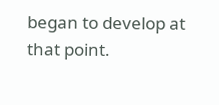began to develop at that point.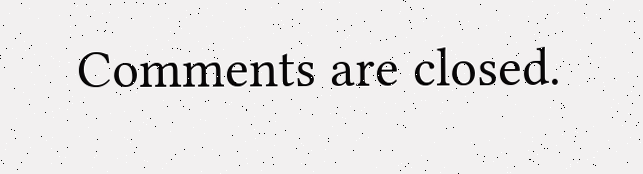Comments are closed.